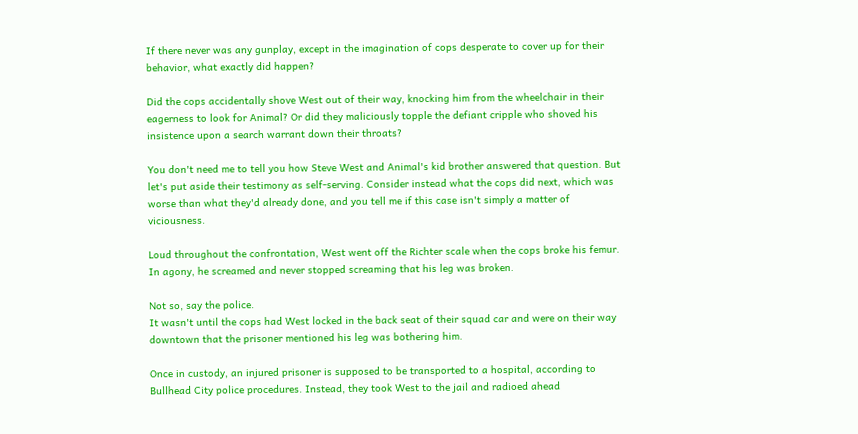If there never was any gunplay, except in the imagination of cops desperate to cover up for their behavior, what exactly did happen?

Did the cops accidentally shove West out of their way, knocking him from the wheelchair in their eagerness to look for Animal? Or did they maliciously topple the defiant cripple who shoved his insistence upon a search warrant down their throats?

You don't need me to tell you how Steve West and Animal's kid brother answered that question. But let's put aside their testimony as self-serving. Consider instead what the cops did next, which was worse than what they'd already done, and you tell me if this case isn't simply a matter of viciousness.

Loud throughout the confrontation, West went off the Richter scale when the cops broke his femur. In agony, he screamed and never stopped screaming that his leg was broken.

Not so, say the police.
It wasn't until the cops had West locked in the back seat of their squad car and were on their way downtown that the prisoner mentioned his leg was bothering him.

Once in custody, an injured prisoner is supposed to be transported to a hospital, according to Bullhead City police procedures. Instead, they took West to the jail and radioed ahead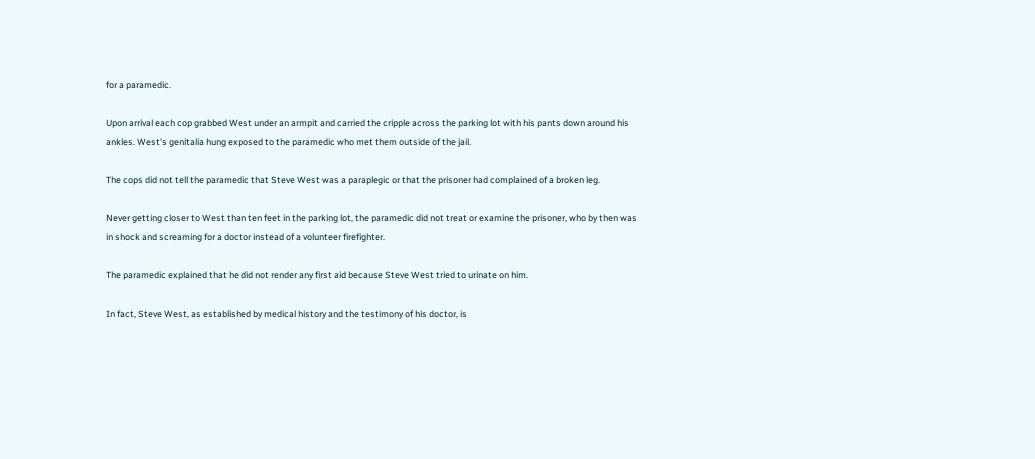for a paramedic.

Upon arrival each cop grabbed West under an armpit and carried the cripple across the parking lot with his pants down around his ankles. West's genitalia hung exposed to the paramedic who met them outside of the jail.

The cops did not tell the paramedic that Steve West was a paraplegic or that the prisoner had complained of a broken leg.

Never getting closer to West than ten feet in the parking lot, the paramedic did not treat or examine the prisoner, who by then was in shock and screaming for a doctor instead of a volunteer firefighter.

The paramedic explained that he did not render any first aid because Steve West tried to urinate on him.

In fact, Steve West, as established by medical history and the testimony of his doctor, is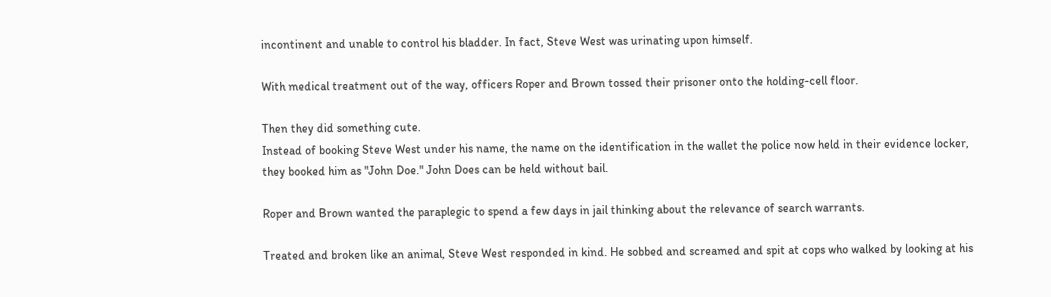incontinent and unable to control his bladder. In fact, Steve West was urinating upon himself.

With medical treatment out of the way, officers Roper and Brown tossed their prisoner onto the holding-cell floor.

Then they did something cute.
Instead of booking Steve West under his name, the name on the identification in the wallet the police now held in their evidence locker, they booked him as "John Doe." John Does can be held without bail.

Roper and Brown wanted the paraplegic to spend a few days in jail thinking about the relevance of search warrants.

Treated and broken like an animal, Steve West responded in kind. He sobbed and screamed and spit at cops who walked by looking at his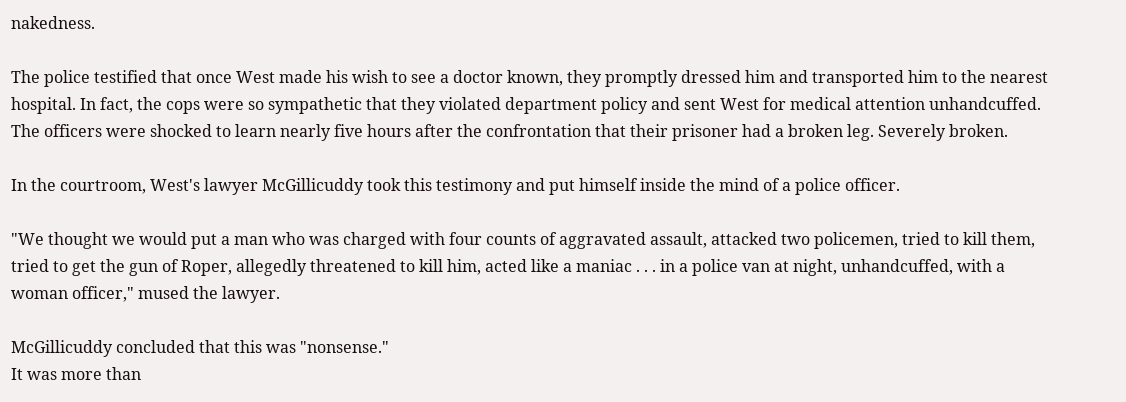nakedness.

The police testified that once West made his wish to see a doctor known, they promptly dressed him and transported him to the nearest hospital. In fact, the cops were so sympathetic that they violated department policy and sent West for medical attention unhandcuffed. The officers were shocked to learn nearly five hours after the confrontation that their prisoner had a broken leg. Severely broken.

In the courtroom, West's lawyer McGillicuddy took this testimony and put himself inside the mind of a police officer.

"We thought we would put a man who was charged with four counts of aggravated assault, attacked two policemen, tried to kill them, tried to get the gun of Roper, allegedly threatened to kill him, acted like a maniac . . . in a police van at night, unhandcuffed, with a woman officer," mused the lawyer.

McGillicuddy concluded that this was "nonsense."
It was more than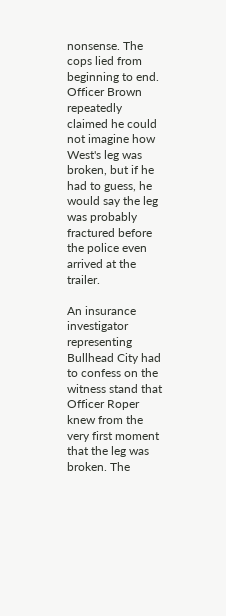nonsense. The cops lied from beginning to end.
Officer Brown repeatedly claimed he could not imagine how West's leg was broken, but if he had to guess, he would say the leg was probably fractured before the police even arrived at the trailer.

An insurance investigator representing Bullhead City had to confess on the witness stand that Officer Roper knew from the very first moment that the leg was broken. The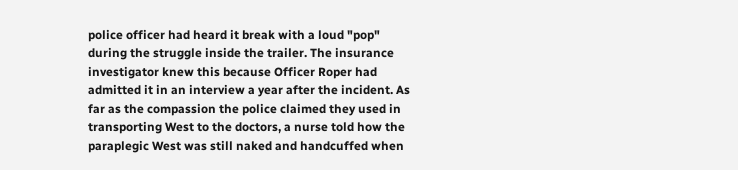police officer had heard it break with a loud "pop" during the struggle inside the trailer. The insurance investigator knew this because Officer Roper had admitted it in an interview a year after the incident. As far as the compassion the police claimed they used in transporting West to the doctors, a nurse told how the paraplegic West was still naked and handcuffed when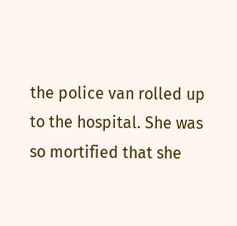the police van rolled up to the hospital. She was so mortified that she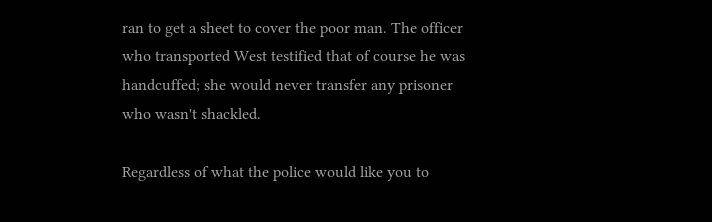ran to get a sheet to cover the poor man. The officer who transported West testified that of course he was handcuffed; she would never transfer any prisoner who wasn't shackled.

Regardless of what the police would like you to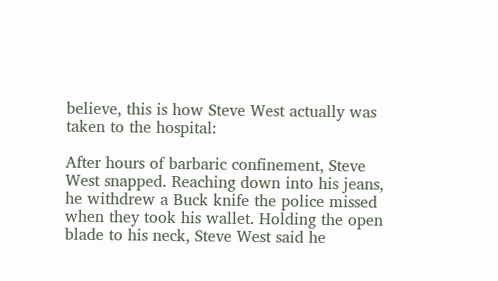believe, this is how Steve West actually was taken to the hospital:

After hours of barbaric confinement, Steve West snapped. Reaching down into his jeans, he withdrew a Buck knife the police missed when they took his wallet. Holding the open blade to his neck, Steve West said he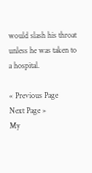would slash his throat unless he was taken to a hospital.

« Previous Page
Next Page »
My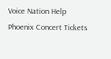Voice Nation Help
Phoenix Concert Tickets